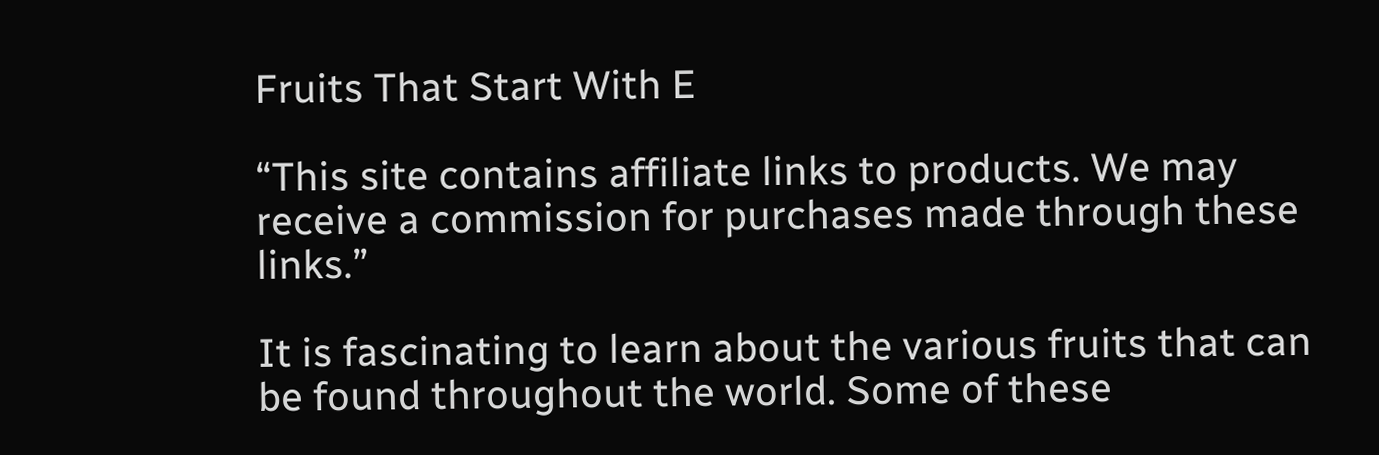Fruits That Start With E

“This site contains affiliate links to products. We may receive a commission for purchases made through these links.”

It is fascinating to learn about the various fruits that can be found throughout the world. Some of these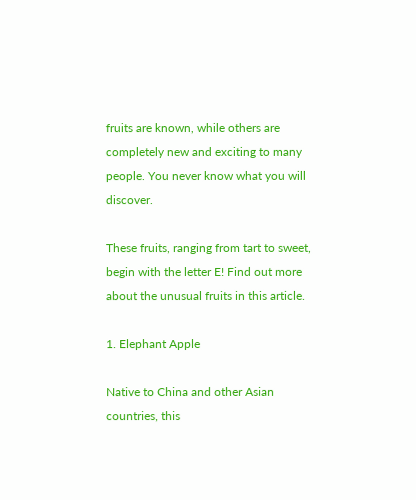fruits are known, while others are completely new and exciting to many people. You never know what you will discover.

These fruits, ranging from tart to sweet, begin with the letter E! Find out more about the unusual fruits in this article.

1. Elephant Apple

Native to China and other Asian countries, this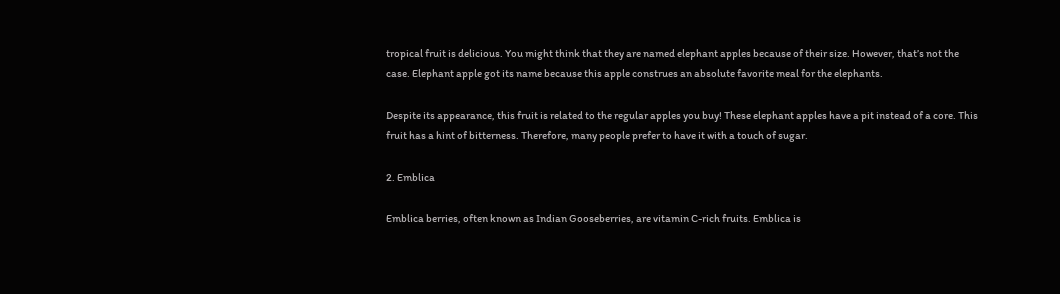tropical fruit is delicious. You might think that they are named elephant apples because of their size. However, that’s not the case. Elephant apple got its name because this apple construes an absolute favorite meal for the elephants.

Despite its appearance, this fruit is related to the regular apples you buy! These elephant apples have a pit instead of a core. This fruit has a hint of bitterness. Therefore, many people prefer to have it with a touch of sugar.

2. Emblica

Emblica berries, often known as Indian Gooseberries, are vitamin C-rich fruits. Emblica is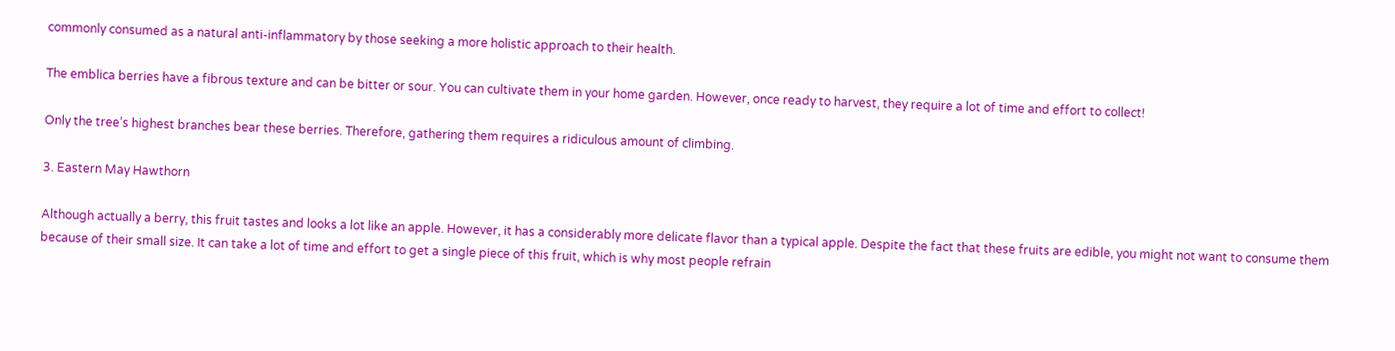commonly consumed as a natural anti-inflammatory by those seeking a more holistic approach to their health.

The emblica berries have a fibrous texture and can be bitter or sour. You can cultivate them in your home garden. However, once ready to harvest, they require a lot of time and effort to collect!

Only the tree’s highest branches bear these berries. Therefore, gathering them requires a ridiculous amount of climbing.

3. Eastern May Hawthorn

Although actually a berry, this fruit tastes and looks a lot like an apple. However, it has a considerably more delicate flavor than a typical apple. Despite the fact that these fruits are edible, you might not want to consume them because of their small size. It can take a lot of time and effort to get a single piece of this fruit, which is why most people refrain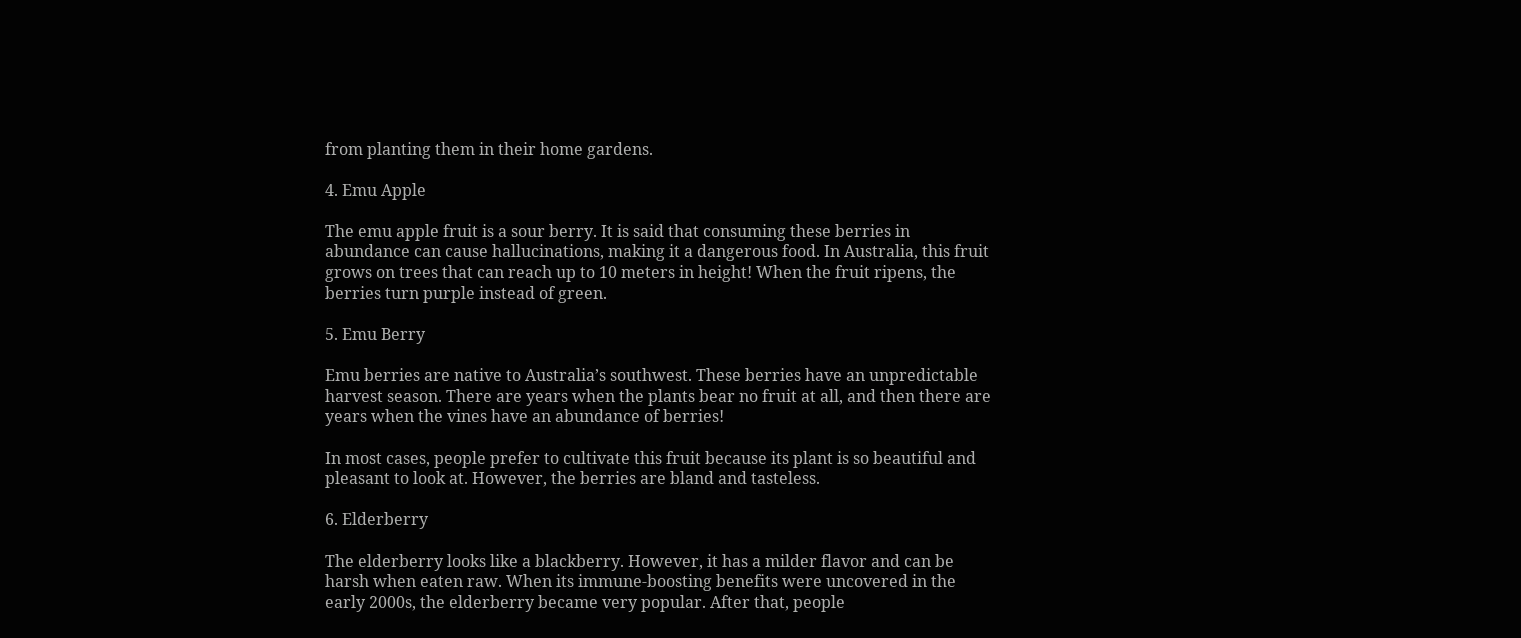from planting them in their home gardens.

4. Emu Apple

The emu apple fruit is a sour berry. It is said that consuming these berries in abundance can cause hallucinations, making it a dangerous food. In Australia, this fruit grows on trees that can reach up to 10 meters in height! When the fruit ripens, the berries turn purple instead of green.

5. Emu Berry

Emu berries are native to Australia’s southwest. These berries have an unpredictable harvest season. There are years when the plants bear no fruit at all, and then there are years when the vines have an abundance of berries!

In most cases, people prefer to cultivate this fruit because its plant is so beautiful and pleasant to look at. However, the berries are bland and tasteless.

6. Elderberry

The elderberry looks like a blackberry. However, it has a milder flavor and can be harsh when eaten raw. When its immune-boosting benefits were uncovered in the early 2000s, the elderberry became very popular. After that, people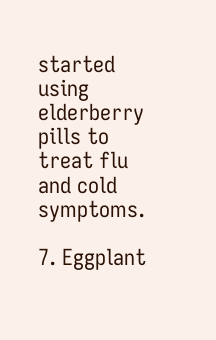started using elderberry pills to treat flu and cold symptoms.

7. Eggplant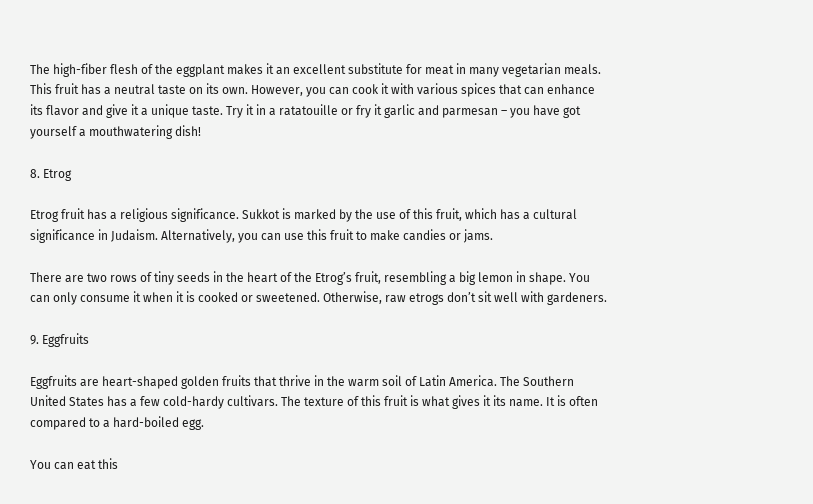The high-fiber flesh of the eggplant makes it an excellent substitute for meat in many vegetarian meals. This fruit has a neutral taste on its own. However, you can cook it with various spices that can enhance its flavor and give it a unique taste. Try it in a ratatouille or fry it garlic and parmesan – you have got yourself a mouthwatering dish!

8. Etrog

Etrog fruit has a religious significance. Sukkot is marked by the use of this fruit, which has a cultural significance in Judaism. Alternatively, you can use this fruit to make candies or jams.

There are two rows of tiny seeds in the heart of the Etrog’s fruit, resembling a big lemon in shape. You can only consume it when it is cooked or sweetened. Otherwise, raw etrogs don’t sit well with gardeners.

9. Eggfruits

Eggfruits are heart-shaped golden fruits that thrive in the warm soil of Latin America. The Southern United States has a few cold-hardy cultivars. The texture of this fruit is what gives it its name. It is often compared to a hard-boiled egg.

You can eat this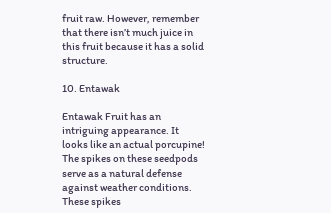fruit raw. However, remember that there isn’t much juice in this fruit because it has a solid structure.

10. Entawak

Entawak Fruit has an intriguing appearance. It looks like an actual porcupine! The spikes on these seedpods serve as a natural defense against weather conditions. These spikes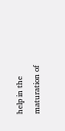help in the maturation of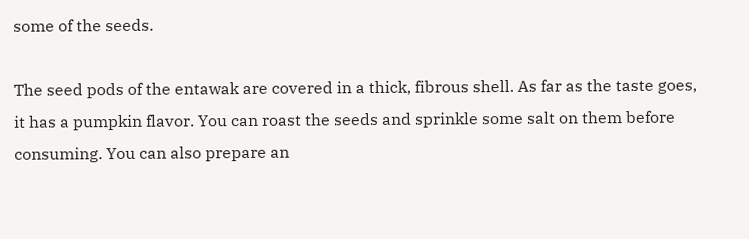some of the seeds.

The seed pods of the entawak are covered in a thick, fibrous shell. As far as the taste goes, it has a pumpkin flavor. You can roast the seeds and sprinkle some salt on them before consuming. You can also prepare an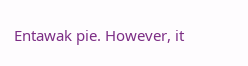Entawak pie. However, it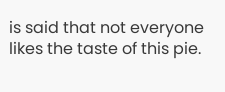is said that not everyone likes the taste of this pie.